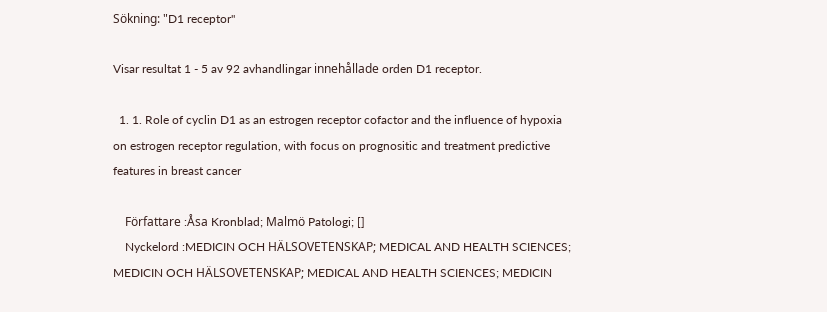Sökning: "D1 receptor"

Visar resultat 1 - 5 av 92 avhandlingar innehållade orden D1 receptor.

  1. 1. Role of cyclin D1 as an estrogen receptor cofactor and the influence of hypoxia on estrogen receptor regulation, with focus on prognositic and treatment predictive features in breast cancer

    Författare :Åsa Kronblad; Malmö Patologi; []
    Nyckelord :MEDICIN OCH HÄLSOVETENSKAP; MEDICAL AND HEALTH SCIENCES; MEDICIN OCH HÄLSOVETENSKAP; MEDICAL AND HEALTH SCIENCES; MEDICIN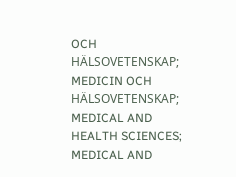OCH HÄLSOVETENSKAP; MEDICIN OCH HÄLSOVETENSKAP; MEDICAL AND HEALTH SCIENCES; MEDICAL AND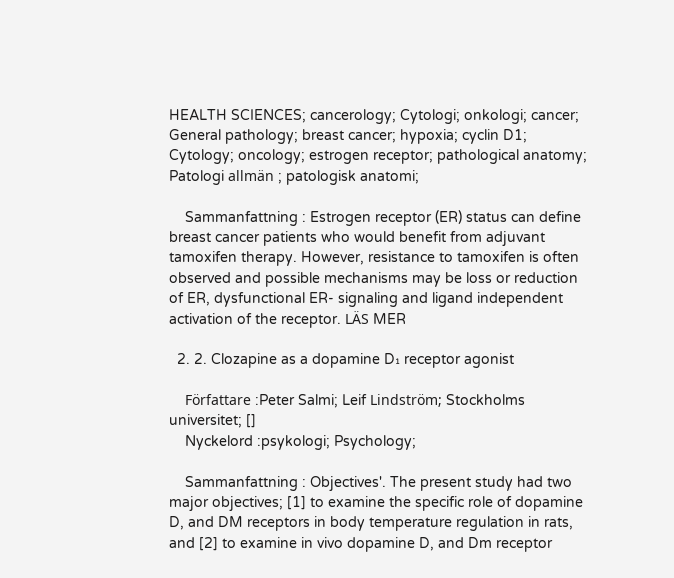HEALTH SCIENCES; cancerology; Cytologi; onkologi; cancer; General pathology; breast cancer; hypoxia; cyclin D1; Cytology; oncology; estrogen receptor; pathological anatomy; Patologi allmän ; patologisk anatomi;

    Sammanfattning : Estrogen receptor (ER) status can define breast cancer patients who would benefit from adjuvant tamoxifen therapy. However, resistance to tamoxifen is often observed and possible mechanisms may be loss or reduction of ER, dysfunctional ER- signaling and ligand independent activation of the receptor. LÄS MER

  2. 2. Clozapine as a dopamine D₁ receptor agonist

    Författare :Peter Salmi; Leif Lindström; Stockholms universitet; []
    Nyckelord :psykologi; Psychology;

    Sammanfattning : Objectives'. The present study had two major objectives; [1] to examine the specific role of dopamine D, and DM receptors in body temperature regulation in rats, and [2] to examine in vivo dopamine D, and Dm receptor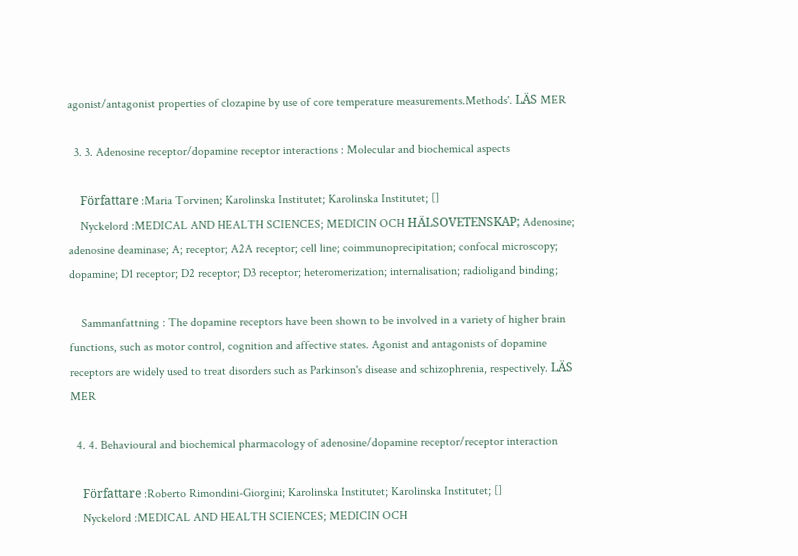agonist/antagonist properties of clozapine by use of core temperature measurements.Methods'. LÄS MER

  3. 3. Adenosine receptor/dopamine receptor interactions : Molecular and biochemical aspects

    Författare :Maria Torvinen; Karolinska Institutet; Karolinska Institutet; []
    Nyckelord :MEDICAL AND HEALTH SCIENCES; MEDICIN OCH HÄLSOVETENSKAP; Adenosine; adenosine deaminase; A; receptor; A2A receptor; cell line; coimmunoprecipitation; confocal microscopy; dopamine; D1 receptor; D2 receptor; D3 receptor; heteromerization; internalisation; radioligand binding;

    Sammanfattning : The dopamine receptors have been shown to be involved in a variety of higher brain functions, such as motor control, cognition and affective states. Agonist and antagonists of dopamine receptors are widely used to treat disorders such as Parkinson's disease and schizophrenia, respectively. LÄS MER

  4. 4. Behavioural and biochemical pharmacology of adenosine/dopamine receptor/receptor interaction

    Författare :Roberto Rimondini-Giorgini; Karolinska Institutet; Karolinska Institutet; []
    Nyckelord :MEDICAL AND HEALTH SCIENCES; MEDICIN OCH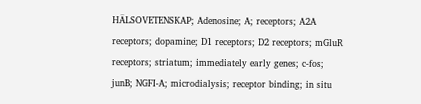HÄLSOVETENSKAP; Adenosine; A; receptors; A2A receptors; dopamine; D1 receptors; D2 receptors; mGluR receptors; striatum; immediately early genes; c-fos; junB; NGFI-A; microdialysis; receptor binding; in situ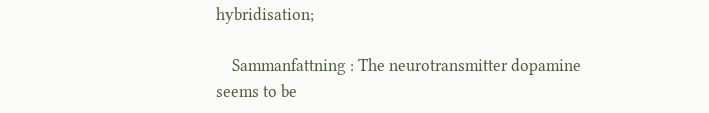hybridisation;

    Sammanfattning : The neurotransmitter dopamine seems to be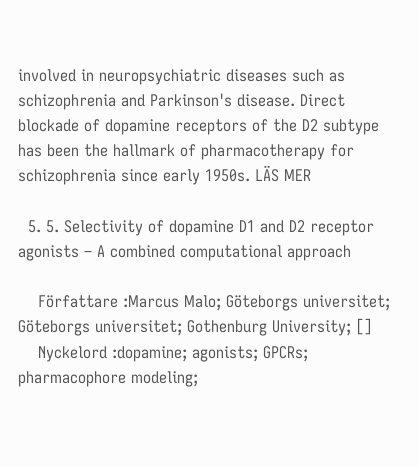involved in neuropsychiatric diseases such as schizophrenia and Parkinson's disease. Direct blockade of dopamine receptors of the D2 subtype has been the hallmark of pharmacotherapy for schizophrenia since early 1950s. LÄS MER

  5. 5. Selectivity of dopamine D1 and D2 receptor agonists – A combined computational approach

    Författare :Marcus Malo; Göteborgs universitet; Göteborgs universitet; Gothenburg University; []
    Nyckelord :dopamine; agonists; GPCRs; pharmacophore modeling;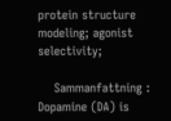protein structure modeling; agonist selectivity;

    Sammanfattning : Dopamine (DA) is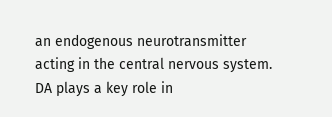an endogenous neurotransmitter acting in the central nervous system. DA plays a key role in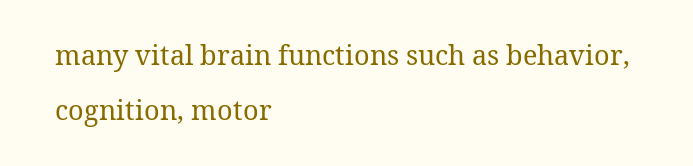many vital brain functions such as behavior, cognition, motor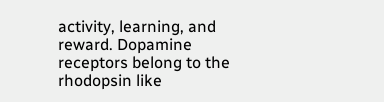activity, learning, and reward. Dopamine receptors belong to the rhodopsin like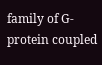family of G-protein coupled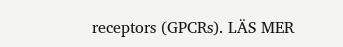receptors (GPCRs). LÄS MER